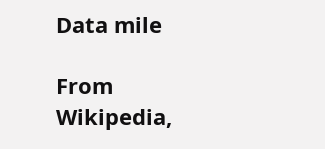Data mile

From Wikipedia,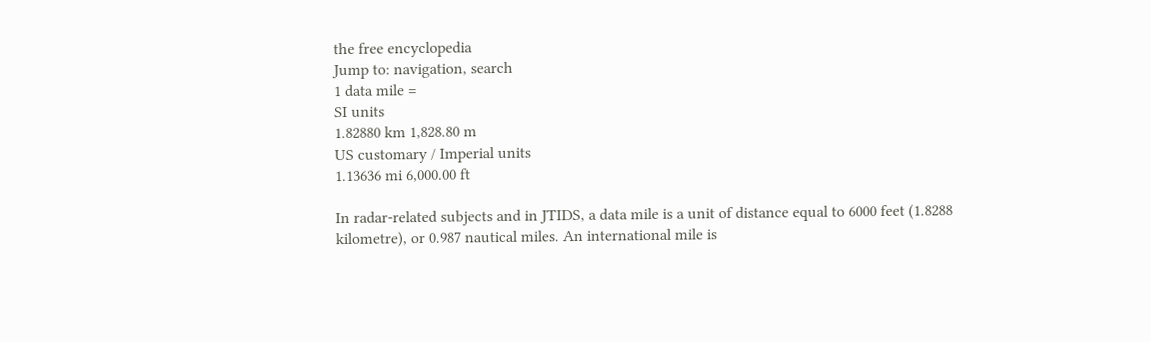the free encyclopedia
Jump to: navigation, search
1 data mile =
SI units
1.82880 km 1,828.80 m
US customary / Imperial units
1.13636 mi 6,000.00 ft

In radar-related subjects and in JTIDS, a data mile is a unit of distance equal to 6000 feet (1.8288 kilometre), or 0.987 nautical miles. An international mile is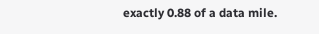exactly 0.88 of a data mile.